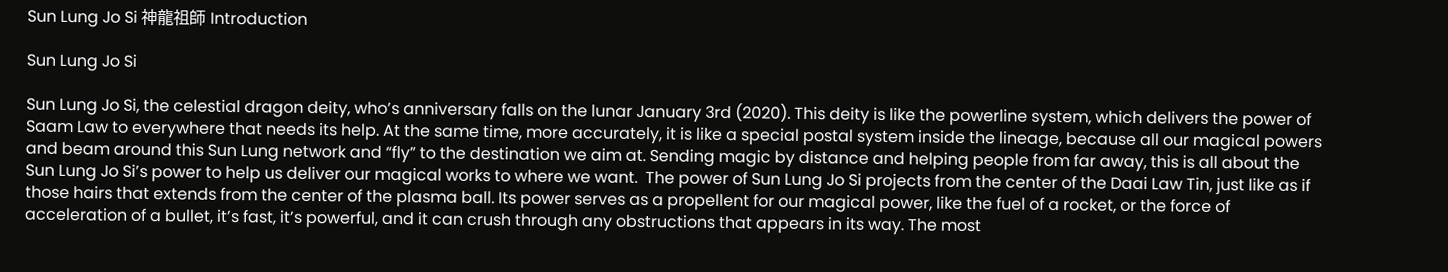Sun Lung Jo Si 神龍祖師 Introduction

Sun Lung Jo Si

Sun Lung Jo Si, the celestial dragon deity, who’s anniversary falls on the lunar January 3rd (2020). This deity is like the powerline system, which delivers the power of Saam Law to everywhere that needs its help. At the same time, more accurately, it is like a special postal system inside the lineage, because all our magical powers and beam around this Sun Lung network and “fly” to the destination we aim at. Sending magic by distance and helping people from far away, this is all about the Sun Lung Jo Si’s power to help us deliver our magical works to where we want.  The power of Sun Lung Jo Si projects from the center of the Daai Law Tin, just like as if those hairs that extends from the center of the plasma ball. Its power serves as a propellent for our magical power, like the fuel of a rocket, or the force of acceleration of a bullet, it’s fast, it’s powerful, and it can crush through any obstructions that appears in its way. The most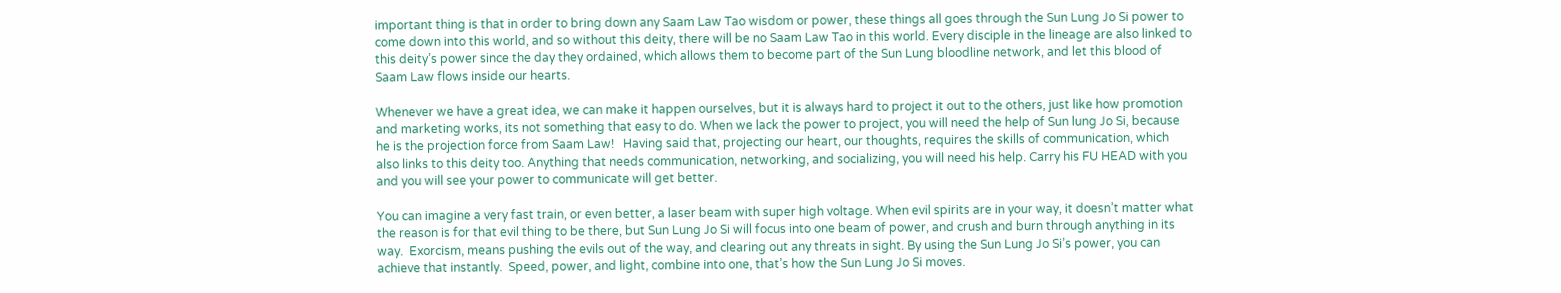important thing is that in order to bring down any Saam Law Tao wisdom or power, these things all goes through the Sun Lung Jo Si power to come down into this world, and so without this deity, there will be no Saam Law Tao in this world. Every disciple in the lineage are also linked to this deity’s power since the day they ordained, which allows them to become part of the Sun Lung bloodline network, and let this blood of Saam Law flows inside our hearts.

Whenever we have a great idea, we can make it happen ourselves, but it is always hard to project it out to the others, just like how promotion and marketing works, its not something that easy to do. When we lack the power to project, you will need the help of Sun lung Jo Si, because he is the projection force from Saam Law!   Having said that, projecting our heart, our thoughts, requires the skills of communication, which also links to this deity too. Anything that needs communication, networking, and socializing, you will need his help. Carry his FU HEAD with you and you will see your power to communicate will get better.

You can imagine a very fast train, or even better, a laser beam with super high voltage. When evil spirits are in your way, it doesn’t matter what the reason is for that evil thing to be there, but Sun Lung Jo Si will focus into one beam of power, and crush and burn through anything in its way.  Exorcism, means pushing the evils out of the way, and clearing out any threats in sight. By using the Sun Lung Jo Si’s power, you can achieve that instantly.  Speed, power, and light, combine into one, that’s how the Sun Lung Jo Si moves.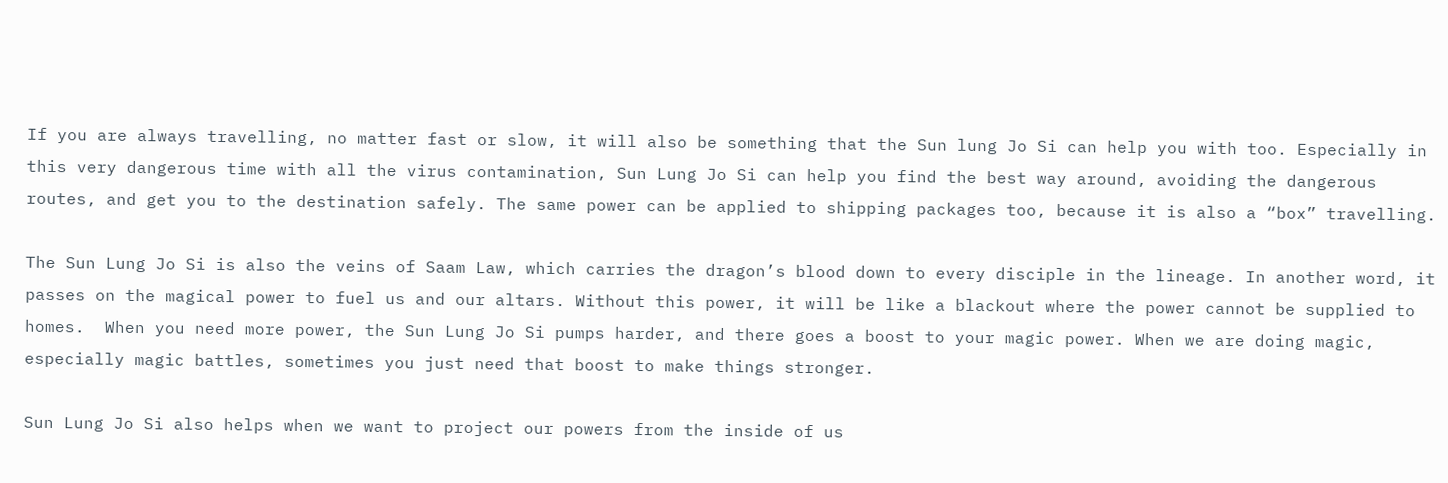If you are always travelling, no matter fast or slow, it will also be something that the Sun lung Jo Si can help you with too. Especially in this very dangerous time with all the virus contamination, Sun Lung Jo Si can help you find the best way around, avoiding the dangerous routes, and get you to the destination safely. The same power can be applied to shipping packages too, because it is also a “box” travelling.

The Sun Lung Jo Si is also the veins of Saam Law, which carries the dragon’s blood down to every disciple in the lineage. In another word, it passes on the magical power to fuel us and our altars. Without this power, it will be like a blackout where the power cannot be supplied to homes.  When you need more power, the Sun Lung Jo Si pumps harder, and there goes a boost to your magic power. When we are doing magic, especially magic battles, sometimes you just need that boost to make things stronger.

Sun Lung Jo Si also helps when we want to project our powers from the inside of us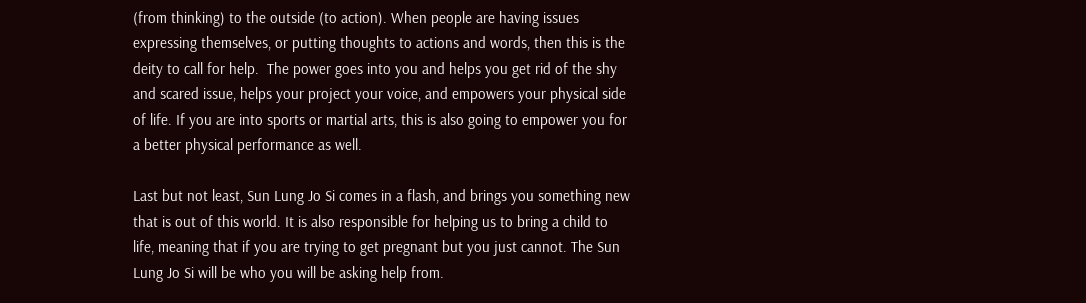(from thinking) to the outside (to action). When people are having issues expressing themselves, or putting thoughts to actions and words, then this is the deity to call for help.  The power goes into you and helps you get rid of the shy and scared issue, helps your project your voice, and empowers your physical side of life. If you are into sports or martial arts, this is also going to empower you for a better physical performance as well.

Last but not least, Sun Lung Jo Si comes in a flash, and brings you something new that is out of this world. It is also responsible for helping us to bring a child to life, meaning that if you are trying to get pregnant but you just cannot. The Sun Lung Jo Si will be who you will be asking help from.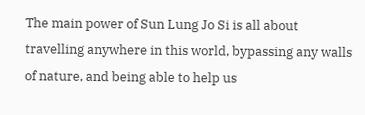The main power of Sun Lung Jo Si is all about travelling anywhere in this world, bypassing any walls of nature, and being able to help us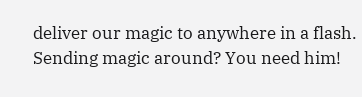deliver our magic to anywhere in a flash.  Sending magic around? You need him!